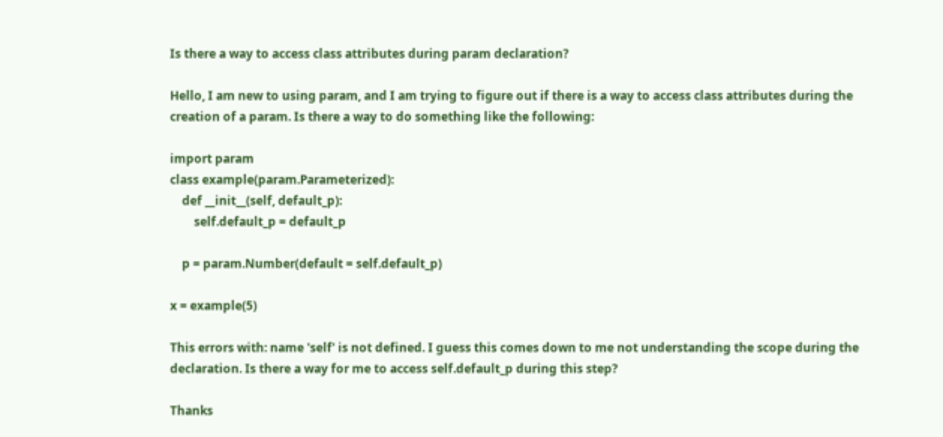Is there a way to access class attributes during param declaration?

Hello, I am new to using param, and I am trying to figure out if there is a way to access class attributes during the creation of a param. Is there a way to do something like the following:

import param
class example(param.Parameterized):
    def __init__(self, default_p):
        self.default_p = default_p

    p = param.Number(default = self.default_p)

x = example(5)

This errors with: name 'self' is not defined. I guess this comes down to me not understanding the scope during the declaration. Is there a way for me to access self.default_p during this step?

Thanks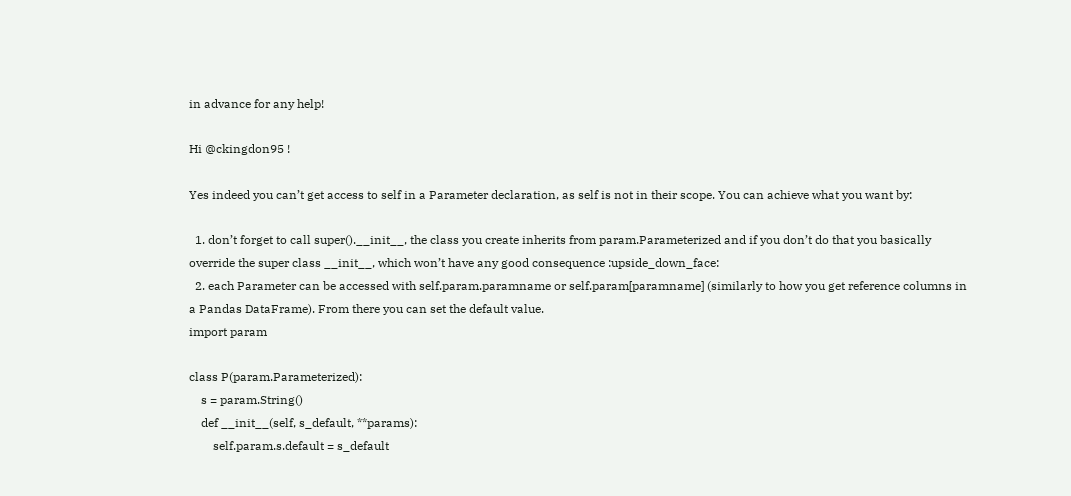in advance for any help!

Hi @ckingdon95 !

Yes indeed you can’t get access to self in a Parameter declaration, as self is not in their scope. You can achieve what you want by:

  1. don’t forget to call super().__init__, the class you create inherits from param.Parameterized and if you don’t do that you basically override the super class __init__, which won’t have any good consequence :upside_down_face:
  2. each Parameter can be accessed with self.param.paramname or self.param[paramname] (similarly to how you get reference columns in a Pandas DataFrame). From there you can set the default value.
import param

class P(param.Parameterized):
    s = param.String()
    def __init__(self, s_default, **params):
        self.param.s.default = s_default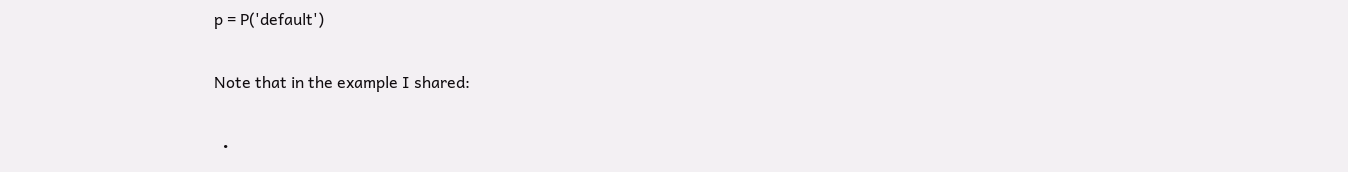p = P('default')

Note that in the example I shared:

  •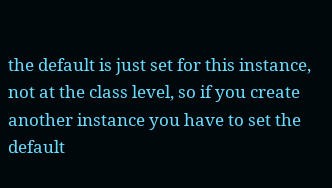the default is just set for this instance, not at the class level, so if you create another instance you have to set the default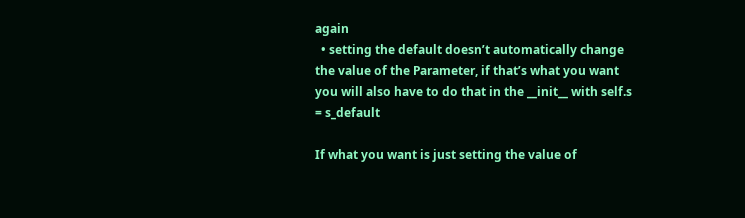again
  • setting the default doesn’t automatically change the value of the Parameter, if that’s what you want you will also have to do that in the __init__ with self.s = s_default

If what you want is just setting the value of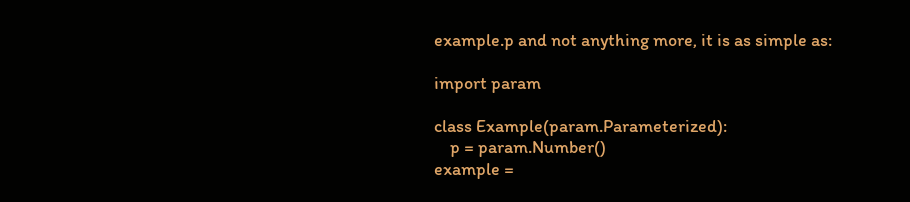example.p and not anything more, it is as simple as:

import param

class Example(param.Parameterized):
    p = param.Number()
example =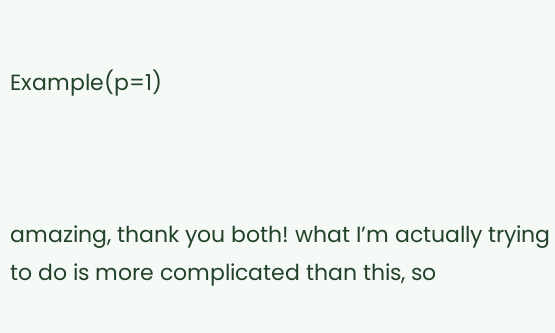Example(p=1)



amazing, thank you both! what I’m actually trying to do is more complicated than this, so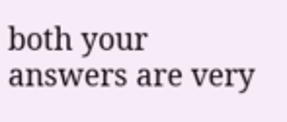both your answers are very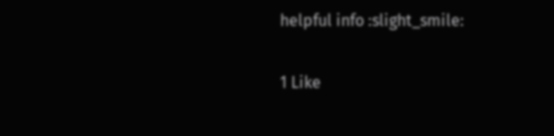helpful info :slight_smile:

1 Like